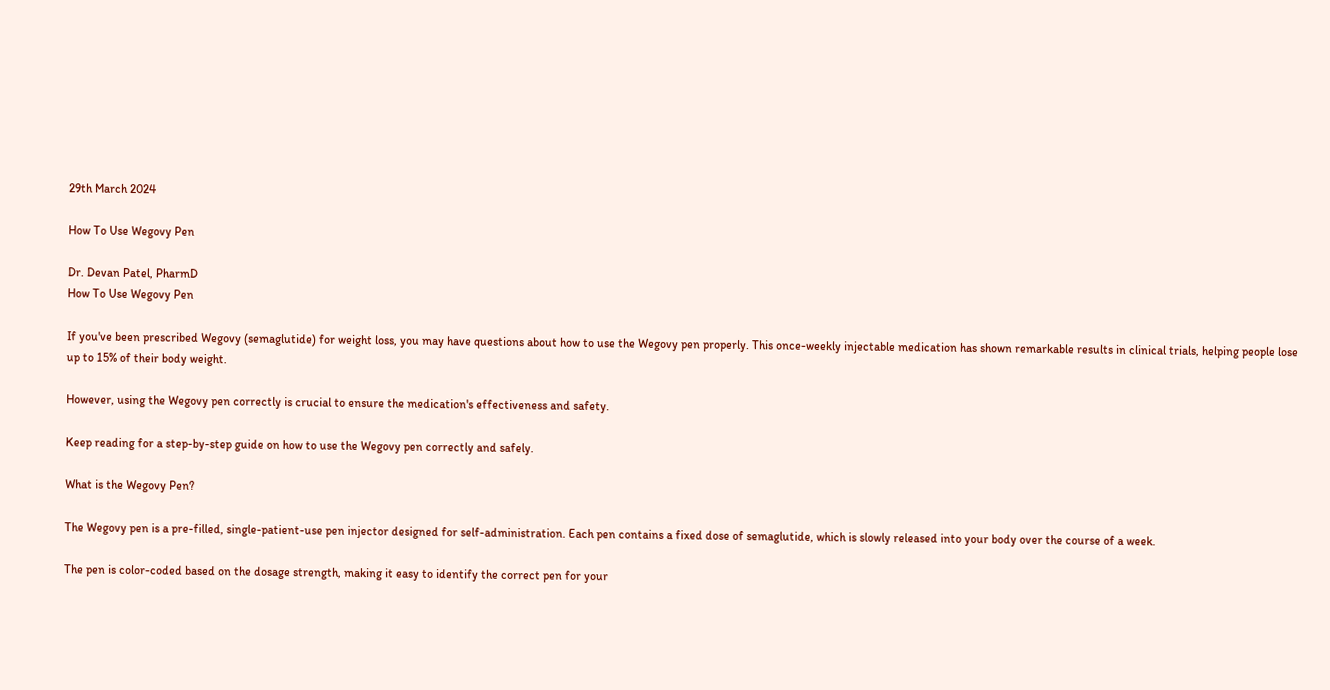29th March 2024

How To Use Wegovy Pen

Dr. Devan Patel, PharmD
How To Use Wegovy Pen

If you've been prescribed Wegovy (semaglutide) for weight loss, you may have questions about how to use the Wegovy pen properly. This once-weekly injectable medication has shown remarkable results in clinical trials, helping people lose up to 15% of their body weight.

However, using the Wegovy pen correctly is crucial to ensure the medication's effectiveness and safety.

Keep reading for a step-by-step guide on how to use the Wegovy pen correctly and safely.

What is the Wegovy Pen?

The Wegovy pen is a pre-filled, single-patient-use pen injector designed for self-administration. Each pen contains a fixed dose of semaglutide, which is slowly released into your body over the course of a week.

The pen is color-coded based on the dosage strength, making it easy to identify the correct pen for your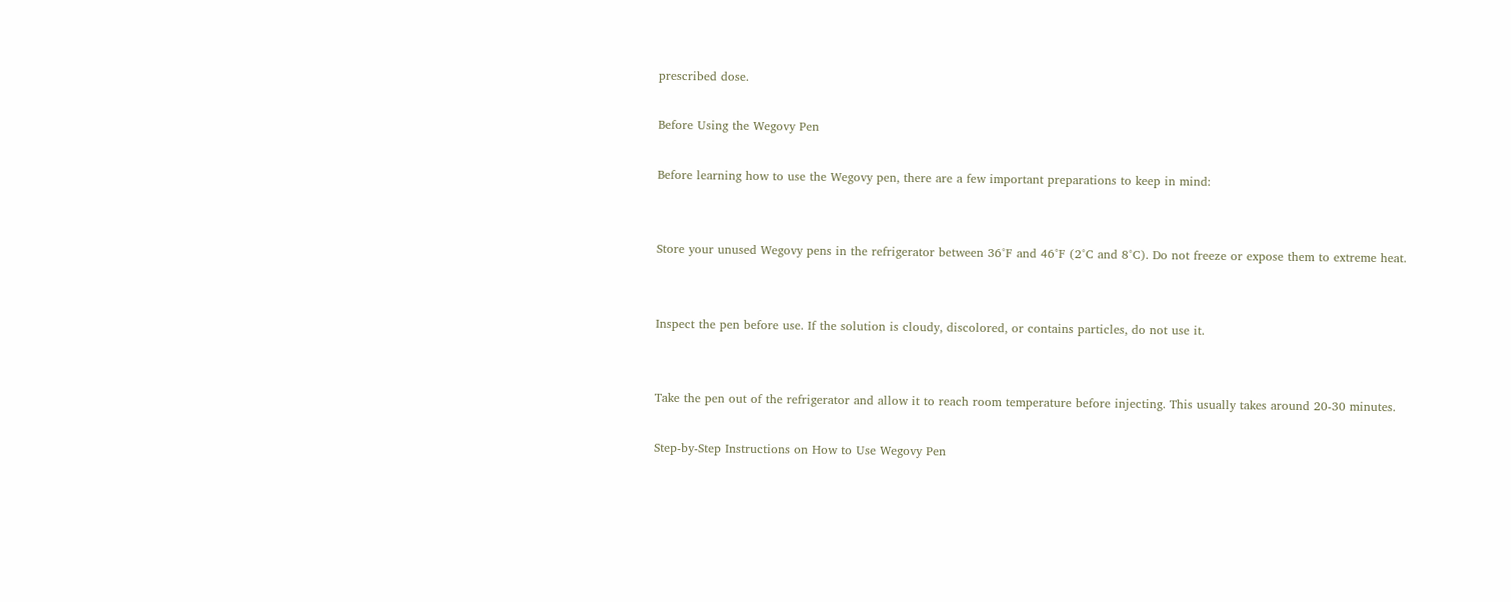prescribed dose.

Before Using the Wegovy Pen

Before learning how to use the Wegovy pen, there are a few important preparations to keep in mind:


Store your unused Wegovy pens in the refrigerator between 36°F and 46°F (2°C and 8°C). Do not freeze or expose them to extreme heat.


Inspect the pen before use. If the solution is cloudy, discolored, or contains particles, do not use it.


Take the pen out of the refrigerator and allow it to reach room temperature before injecting. This usually takes around 20-30 minutes.

Step-by-Step Instructions on How to Use Wegovy Pen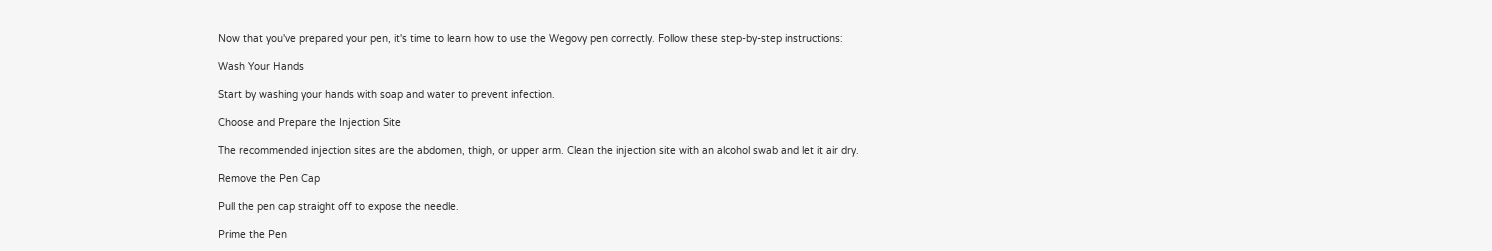Now that you've prepared your pen, it's time to learn how to use the Wegovy pen correctly. Follow these step-by-step instructions:

Wash Your Hands

Start by washing your hands with soap and water to prevent infection.

Choose and Prepare the Injection Site

The recommended injection sites are the abdomen, thigh, or upper arm. Clean the injection site with an alcohol swab and let it air dry.

Remove the Pen Cap

Pull the pen cap straight off to expose the needle.

Prime the Pen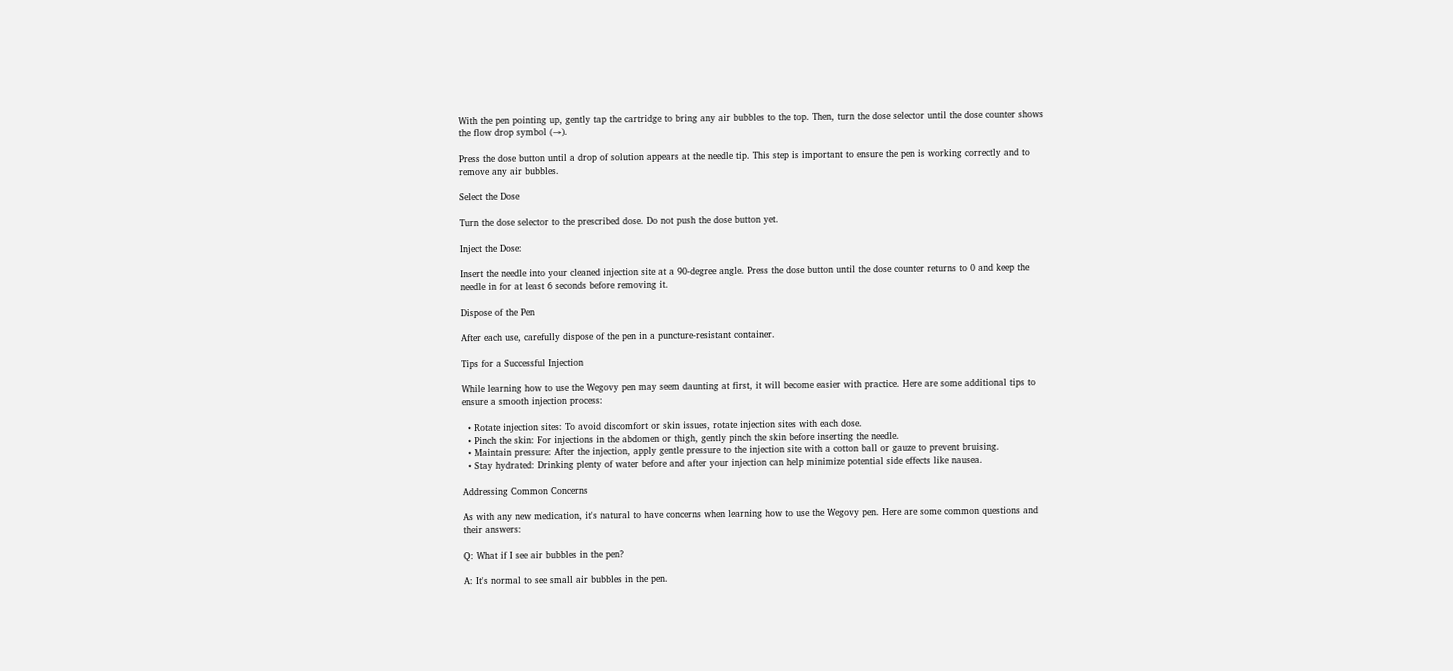With the pen pointing up, gently tap the cartridge to bring any air bubbles to the top. Then, turn the dose selector until the dose counter shows the flow drop symbol (→).

Press the dose button until a drop of solution appears at the needle tip. This step is important to ensure the pen is working correctly and to remove any air bubbles.

Select the Dose

Turn the dose selector to the prescribed dose. Do not push the dose button yet.

Inject the Dose:

Insert the needle into your cleaned injection site at a 90-degree angle. Press the dose button until the dose counter returns to 0 and keep the needle in for at least 6 seconds before removing it.

Dispose of the Pen

After each use, carefully dispose of the pen in a puncture-resistant container.

Tips for a Successful Injection

While learning how to use the Wegovy pen may seem daunting at first, it will become easier with practice. Here are some additional tips to ensure a smooth injection process:

  • Rotate injection sites: To avoid discomfort or skin issues, rotate injection sites with each dose.
  • Pinch the skin: For injections in the abdomen or thigh, gently pinch the skin before inserting the needle.
  • Maintain pressure: After the injection, apply gentle pressure to the injection site with a cotton ball or gauze to prevent bruising.
  • Stay hydrated: Drinking plenty of water before and after your injection can help minimize potential side effects like nausea.

Addressing Common Concerns

As with any new medication, it's natural to have concerns when learning how to use the Wegovy pen. Here are some common questions and their answers:

Q: What if I see air bubbles in the pen?

A: It's normal to see small air bubbles in the pen.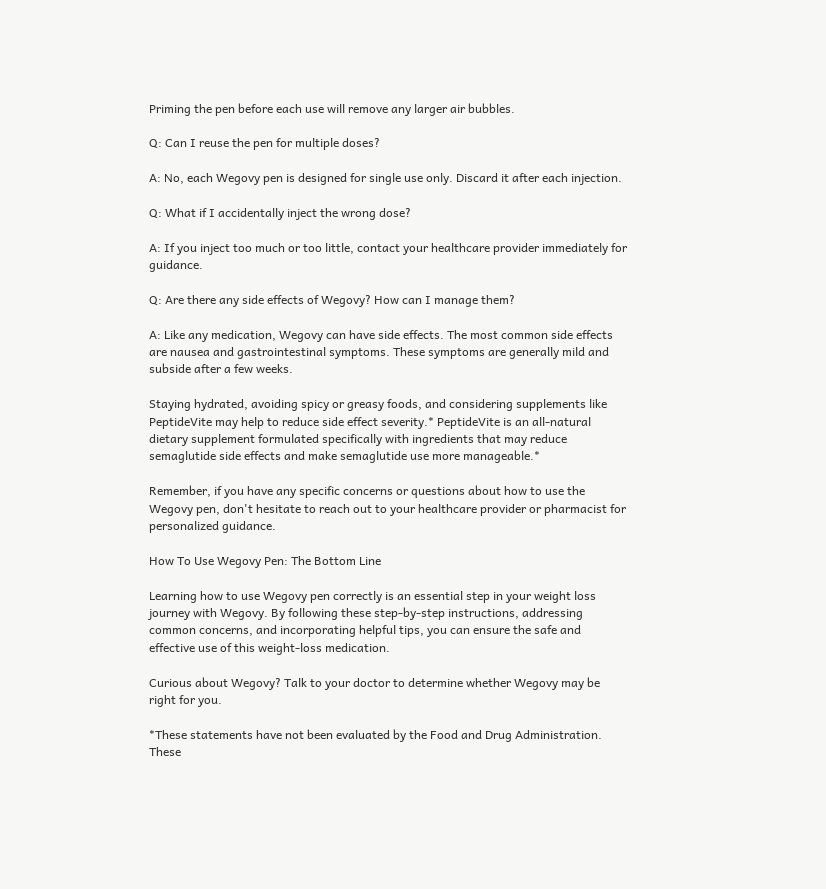Priming the pen before each use will remove any larger air bubbles.

Q: Can I reuse the pen for multiple doses?

A: No, each Wegovy pen is designed for single use only. Discard it after each injection.

Q: What if I accidentally inject the wrong dose?

A: If you inject too much or too little, contact your healthcare provider immediately for guidance.

Q: Are there any side effects of Wegovy? How can I manage them?

A: Like any medication, Wegovy can have side effects. The most common side effects are nausea and gastrointestinal symptoms. These symptoms are generally mild and subside after a few weeks.

Staying hydrated, avoiding spicy or greasy foods, and considering supplements like PeptideVite may help to reduce side effect severity.* PeptideVite is an all-natural dietary supplement formulated specifically with ingredients that may reduce semaglutide side effects and make semaglutide use more manageable.*

Remember, if you have any specific concerns or questions about how to use the Wegovy pen, don't hesitate to reach out to your healthcare provider or pharmacist for personalized guidance.

How To Use Wegovy Pen: The Bottom Line

Learning how to use Wegovy pen correctly is an essential step in your weight loss journey with Wegovy. By following these step-by-step instructions, addressing common concerns, and incorporating helpful tips, you can ensure the safe and effective use of this weight-loss medication.

Curious about Wegovy? Talk to your doctor to determine whether Wegovy may be right for you.

*These statements have not been evaluated by the Food and Drug Administration. These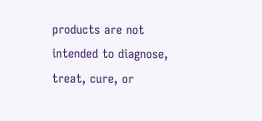products are not intended to diagnose, treat, cure, or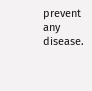prevent any disease.